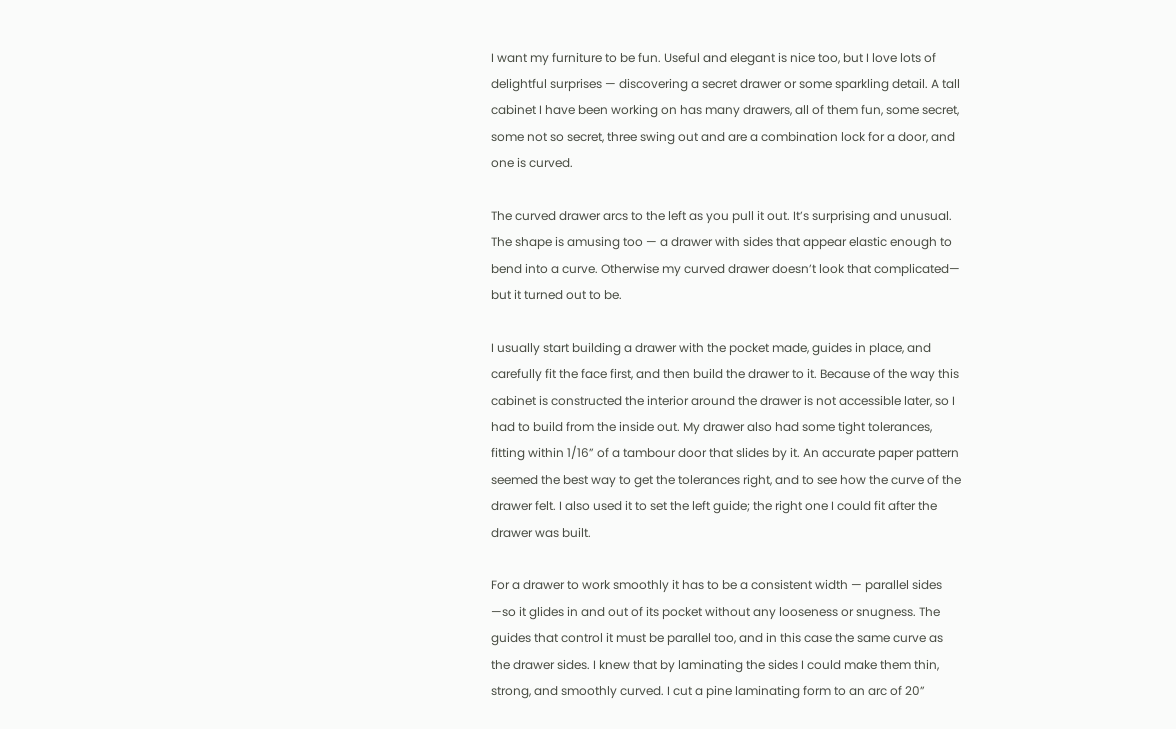I want my furniture to be fun. Useful and elegant is nice too, but I love lots of delightful surprises — discovering a secret drawer or some sparkling detail. A tall cabinet I have been working on has many drawers, all of them fun, some secret, some not so secret, three swing out and are a combination lock for a door, and one is curved.

The curved drawer arcs to the left as you pull it out. It’s surprising and unusual. The shape is amusing too — a drawer with sides that appear elastic enough to bend into a curve. Otherwise my curved drawer doesn’t look that complicated— but it turned out to be.

I usually start building a drawer with the pocket made, guides in place, and carefully fit the face first, and then build the drawer to it. Because of the way this cabinet is constructed the interior around the drawer is not accessible later, so I had to build from the inside out. My drawer also had some tight tolerances, fitting within 1/16” of a tambour door that slides by it. An accurate paper pattern seemed the best way to get the tolerances right, and to see how the curve of the drawer felt. I also used it to set the left guide; the right one I could fit after the drawer was built.

For a drawer to work smoothly it has to be a consistent width — parallel sides —so it glides in and out of its pocket without any looseness or snugness. The guides that control it must be parallel too, and in this case the same curve as the drawer sides. I knew that by laminating the sides I could make them thin, strong, and smoothly curved. I cut a pine laminating form to an arc of 20”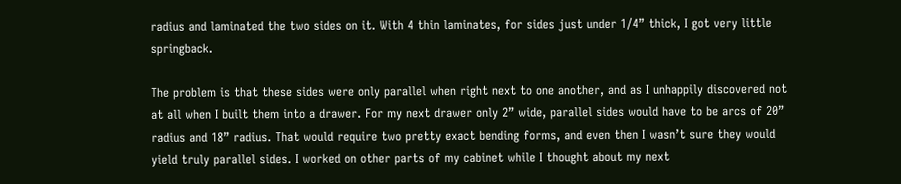radius and laminated the two sides on it. With 4 thin laminates, for sides just under 1/4” thick, I got very little springback.

The problem is that these sides were only parallel when right next to one another, and as I unhappily discovered not at all when I built them into a drawer. For my next drawer only 2” wide, parallel sides would have to be arcs of 20” radius and 18” radius. That would require two pretty exact bending forms, and even then I wasn’t sure they would yield truly parallel sides. I worked on other parts of my cabinet while I thought about my next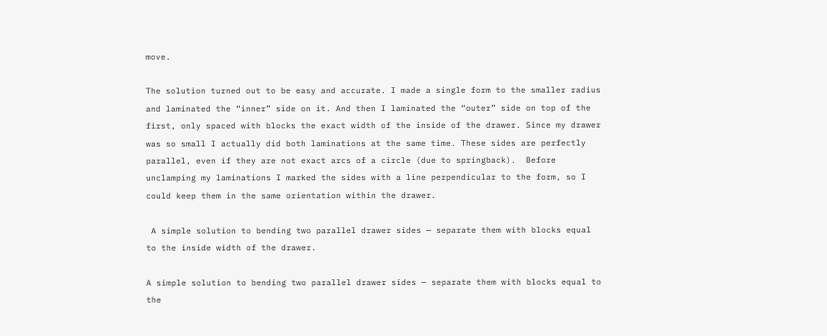move.

The solution turned out to be easy and accurate. I made a single form to the smaller radius and laminated the “inner” side on it. And then I laminated the “outer” side on top of the first, only spaced with blocks the exact width of the inside of the drawer. Since my drawer was so small I actually did both laminations at the same time. These sides are perfectly parallel, even if they are not exact arcs of a circle (due to springback).  Before unclamping my laminations I marked the sides with a line perpendicular to the form, so I could keep them in the same orientation within the drawer.

 A simple solution to bending two parallel drawer sides — separate them with blocks equal to the inside width of the drawer.

A simple solution to bending two parallel drawer sides — separate them with blocks equal to the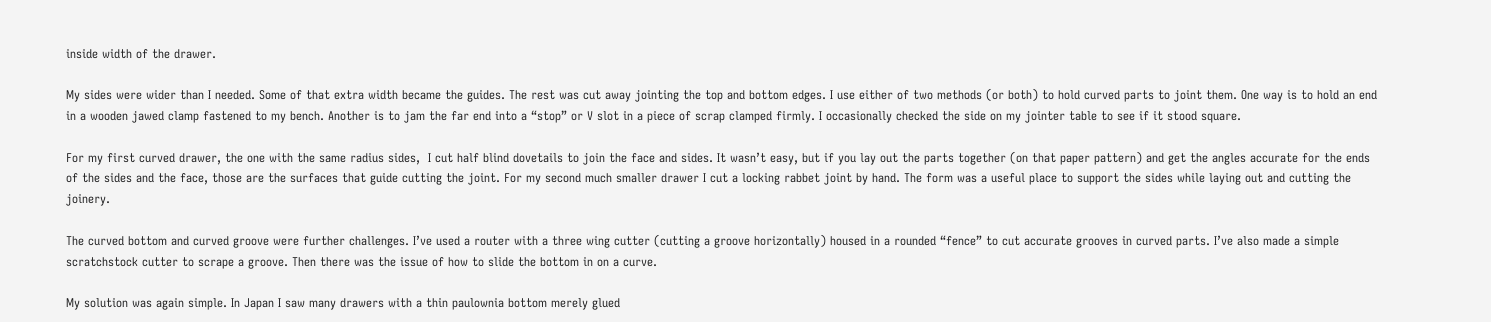inside width of the drawer.

My sides were wider than I needed. Some of that extra width became the guides. The rest was cut away jointing the top and bottom edges. I use either of two methods (or both) to hold curved parts to joint them. One way is to hold an end in a wooden jawed clamp fastened to my bench. Another is to jam the far end into a “stop” or V slot in a piece of scrap clamped firmly. I occasionally checked the side on my jointer table to see if it stood square.

For my first curved drawer, the one with the same radius sides,  I cut half blind dovetails to join the face and sides. It wasn’t easy, but if you lay out the parts together (on that paper pattern) and get the angles accurate for the ends of the sides and the face, those are the surfaces that guide cutting the joint. For my second much smaller drawer I cut a locking rabbet joint by hand. The form was a useful place to support the sides while laying out and cutting the joinery.

The curved bottom and curved groove were further challenges. I’ve used a router with a three wing cutter (cutting a groove horizontally) housed in a rounded “fence” to cut accurate grooves in curved parts. I’ve also made a simple scratchstock cutter to scrape a groove. Then there was the issue of how to slide the bottom in on a curve.

My solution was again simple. In Japan I saw many drawers with a thin paulownia bottom merely glued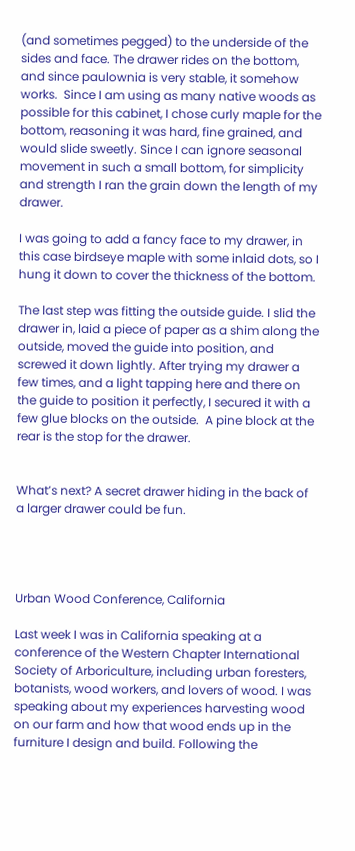(and sometimes pegged) to the underside of the sides and face. The drawer rides on the bottom, and since paulownia is very stable, it somehow works.  Since I am using as many native woods as possible for this cabinet, I chose curly maple for the bottom, reasoning it was hard, fine grained, and would slide sweetly. Since I can ignore seasonal movement in such a small bottom, for simplicity and strength I ran the grain down the length of my drawer.

I was going to add a fancy face to my drawer, in this case birdseye maple with some inlaid dots, so I hung it down to cover the thickness of the bottom.

The last step was fitting the outside guide. I slid the drawer in, laid a piece of paper as a shim along the outside, moved the guide into position, and screwed it down lightly. After trying my drawer a few times, and a light tapping here and there on the guide to position it perfectly, I secured it with a few glue blocks on the outside.  A pine block at the rear is the stop for the drawer.


What’s next? A secret drawer hiding in the back of a larger drawer could be fun.




Urban Wood Conference, California

Last week I was in California speaking at a conference of the Western Chapter International Society of Arboriculture, including urban foresters, botanists, wood workers, and lovers of wood. I was speaking about my experiences harvesting wood on our farm and how that wood ends up in the furniture I design and build. Following the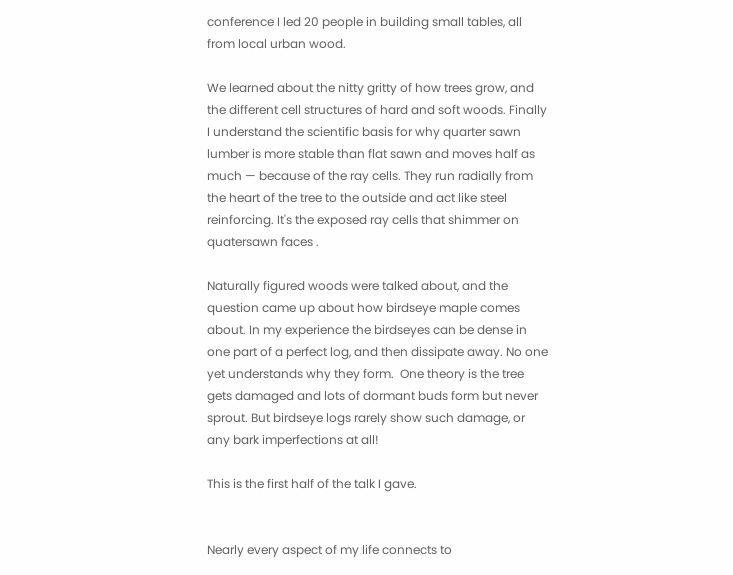conference I led 20 people in building small tables, all from local urban wood.

We learned about the nitty gritty of how trees grow, and the different cell structures of hard and soft woods. Finally I understand the scientific basis for why quarter sawn lumber is more stable than flat sawn and moves half as much — because of the ray cells. They run radially from the heart of the tree to the outside and act like steel reinforcing. It's the exposed ray cells that shimmer on quatersawn faces .

Naturally figured woods were talked about, and the question came up about how birdseye maple comes about. In my experience the birdseyes can be dense in one part of a perfect log, and then dissipate away. No one yet understands why they form.  One theory is the tree gets damaged and lots of dormant buds form but never sprout. But birdseye logs rarely show such damage, or any bark imperfections at all!

This is the first half of the talk I gave.


Nearly every aspect of my life connects to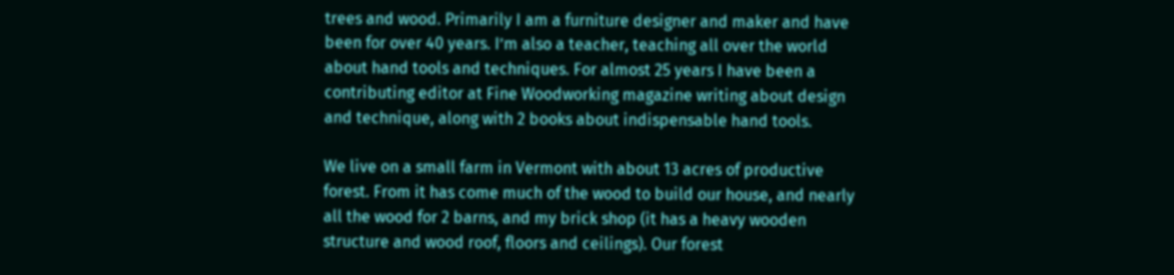trees and wood. Primarily I am a furniture designer and maker and have been for over 40 years. I’m also a teacher, teaching all over the world about hand tools and techniques. For almost 25 years I have been a contributing editor at Fine Woodworking magazine writing about design and technique, along with 2 books about indispensable hand tools.

We live on a small farm in Vermont with about 13 acres of productive forest. From it has come much of the wood to build our house, and nearly all the wood for 2 barns, and my brick shop (it has a heavy wooden structure and wood roof, floors and ceilings). Our forest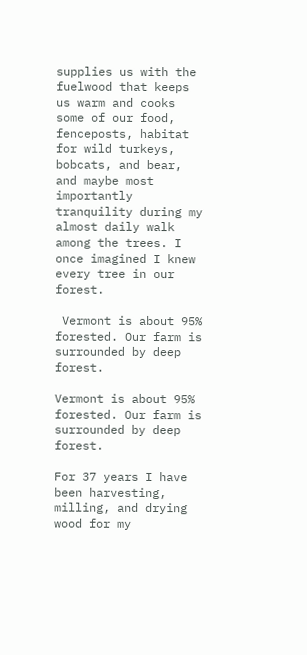supplies us with the fuelwood that keeps us warm and cooks some of our food, fenceposts, habitat for wild turkeys, bobcats, and bear, and maybe most importantly tranquility during my almost daily walk among the trees. I once imagined I knew every tree in our forest.

 Vermont is about 95% forested. Our farm is surrounded by deep forest.

Vermont is about 95% forested. Our farm is surrounded by deep forest.

For 37 years I have been harvesting, milling, and drying wood for my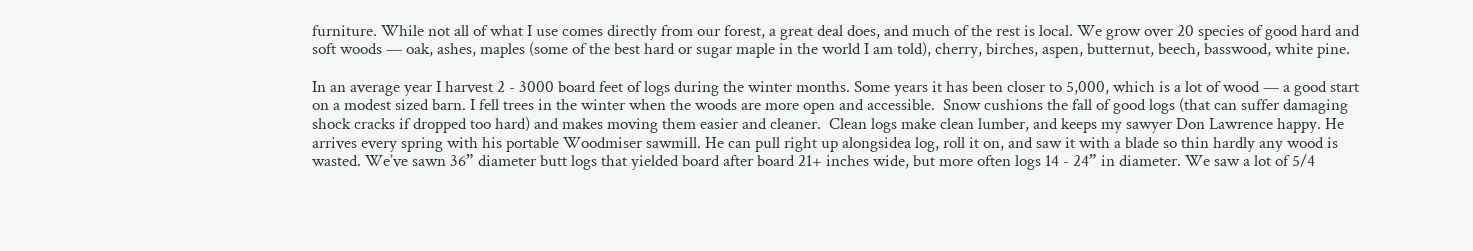furniture. While not all of what I use comes directly from our forest, a great deal does, and much of the rest is local. We grow over 20 species of good hard and soft woods — oak, ashes, maples (some of the best hard or sugar maple in the world I am told), cherry, birches, aspen, butternut, beech, basswood, white pine.

In an average year I harvest 2 - 3000 board feet of logs during the winter months. Some years it has been closer to 5,000, which is a lot of wood — a good start on a modest sized barn. I fell trees in the winter when the woods are more open and accessible.  Snow cushions the fall of good logs (that can suffer damaging shock cracks if dropped too hard) and makes moving them easier and cleaner.  Clean logs make clean lumber, and keeps my sawyer Don Lawrence happy. He arrives every spring with his portable Woodmiser sawmill. He can pull right up alongsidea log, roll it on, and saw it with a blade so thin hardly any wood is wasted. We’ve sawn 36” diameter butt logs that yielded board after board 21+ inches wide, but more often logs 14 - 24” in diameter. We saw a lot of 5/4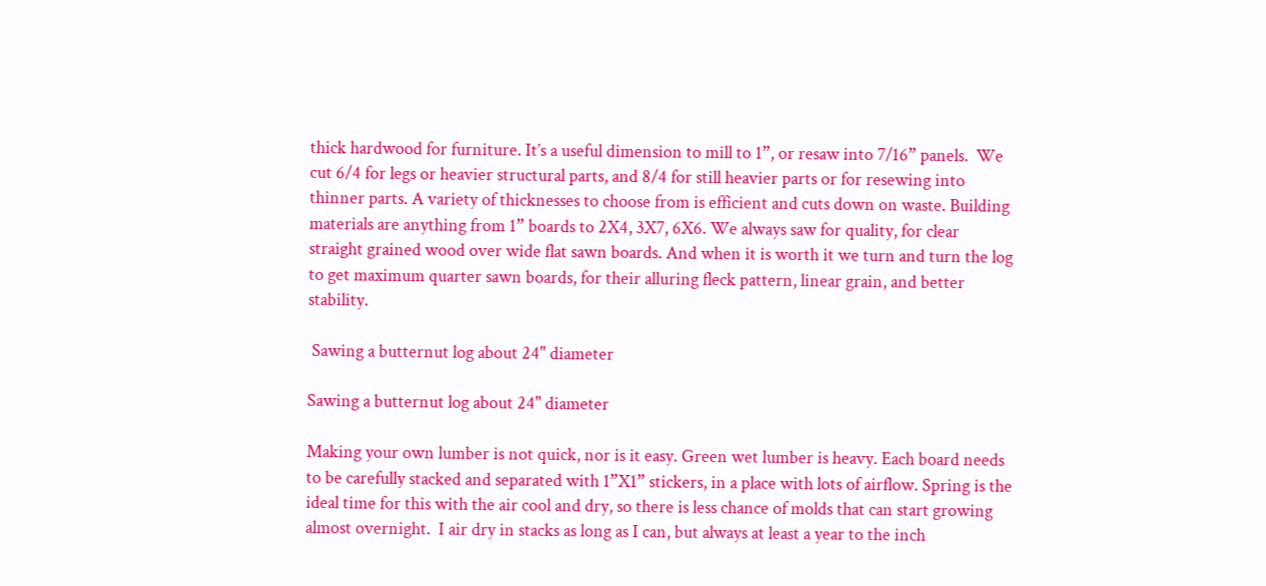thick hardwood for furniture. It’s a useful dimension to mill to 1”, or resaw into 7/16” panels.  We cut 6/4 for legs or heavier structural parts, and 8/4 for still heavier parts or for resewing into thinner parts. A variety of thicknesses to choose from is efficient and cuts down on waste. Building materials are anything from 1” boards to 2X4, 3X7, 6X6. We always saw for quality, for clear straight grained wood over wide flat sawn boards. And when it is worth it we turn and turn the log to get maximum quarter sawn boards, for their alluring fleck pattern, linear grain, and better stability.

 Sawing a butternut log about 24" diameter

Sawing a butternut log about 24" diameter

Making your own lumber is not quick, nor is it easy. Green wet lumber is heavy. Each board needs to be carefully stacked and separated with 1”X1” stickers, in a place with lots of airflow. Spring is the ideal time for this with the air cool and dry, so there is less chance of molds that can start growing almost overnight.  I air dry in stacks as long as I can, but always at least a year to the inch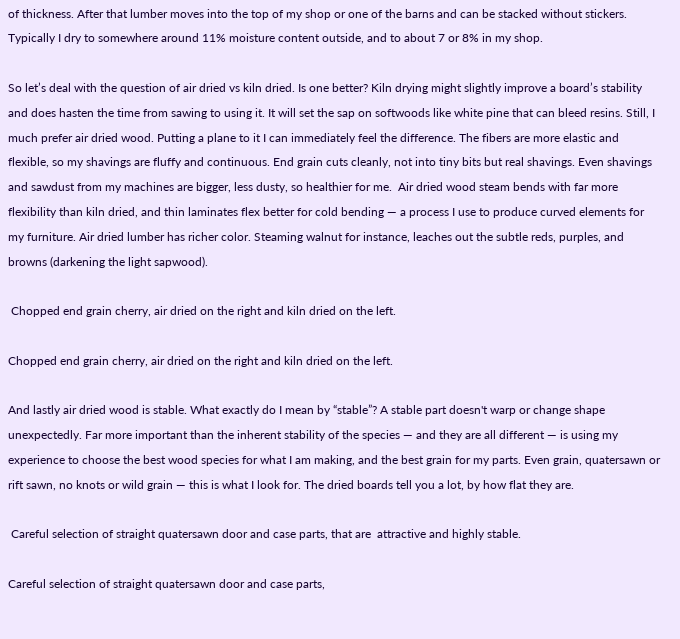of thickness. After that lumber moves into the top of my shop or one of the barns and can be stacked without stickers. Typically I dry to somewhere around 11% moisture content outside, and to about 7 or 8% in my shop.

So let’s deal with the question of air dried vs kiln dried. Is one better? Kiln drying might slightly improve a board’s stability and does hasten the time from sawing to using it. It will set the sap on softwoods like white pine that can bleed resins. Still, I much prefer air dried wood. Putting a plane to it I can immediately feel the difference. The fibers are more elastic and flexible, so my shavings are fluffy and continuous. End grain cuts cleanly, not into tiny bits but real shavings. Even shavings and sawdust from my machines are bigger, less dusty, so healthier for me.  Air dried wood steam bends with far more flexibility than kiln dried, and thin laminates flex better for cold bending — a process I use to produce curved elements for my furniture. Air dried lumber has richer color. Steaming walnut for instance, leaches out the subtle reds, purples, and browns (darkening the light sapwood).

 Chopped end grain cherry, air dried on the right and kiln dried on the left.

Chopped end grain cherry, air dried on the right and kiln dried on the left.

And lastly air dried wood is stable. What exactly do I mean by “stable”? A stable part doesn't warp or change shape unexpectedly. Far more important than the inherent stability of the species — and they are all different — is using my experience to choose the best wood species for what I am making, and the best grain for my parts. Even grain, quatersawn or rift sawn, no knots or wild grain — this is what I look for. The dried boards tell you a lot, by how flat they are.

 Careful selection of straight quatersawn door and case parts, that are  attractive and highly stable.

Careful selection of straight quatersawn door and case parts,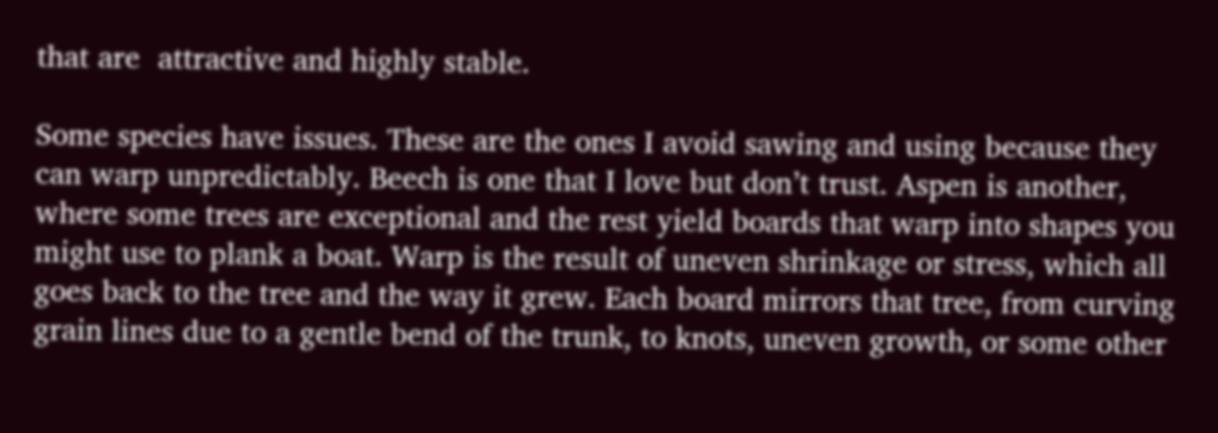that are  attractive and highly stable.

Some species have issues. These are the ones I avoid sawing and using because they can warp unpredictably. Beech is one that I love but don’t trust. Aspen is another, where some trees are exceptional and the rest yield boards that warp into shapes you might use to plank a boat. Warp is the result of uneven shrinkage or stress, which all goes back to the tree and the way it grew. Each board mirrors that tree, from curving grain lines due to a gentle bend of the trunk, to knots, uneven growth, or some other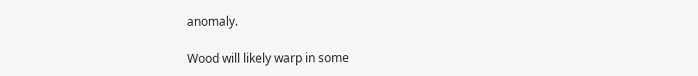anomaly.

Wood will likely warp in some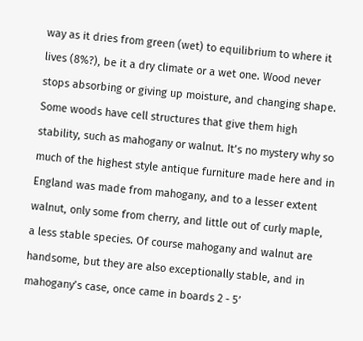way as it dries from green (wet) to equilibrium to where it lives (8%?), be it a dry climate or a wet one. Wood never stops absorbing or giving up moisture, and changing shape. Some woods have cell structures that give them high stability, such as mahogany or walnut. It’s no mystery why so much of the highest style antique furniture made here and in England was made from mahogany, and to a lesser extent walnut, only some from cherry, and little out of curly maple, a less stable species. Of course mahogany and walnut are handsome, but they are also exceptionally stable, and in mahogany’s case, once came in boards 2 - 5’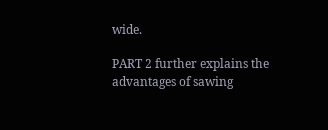wide.

PART 2 further explains the advantages of sawing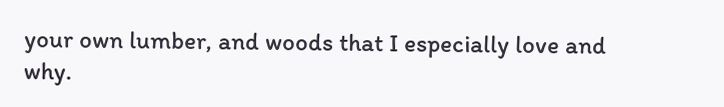your own lumber, and woods that I especially love and why.